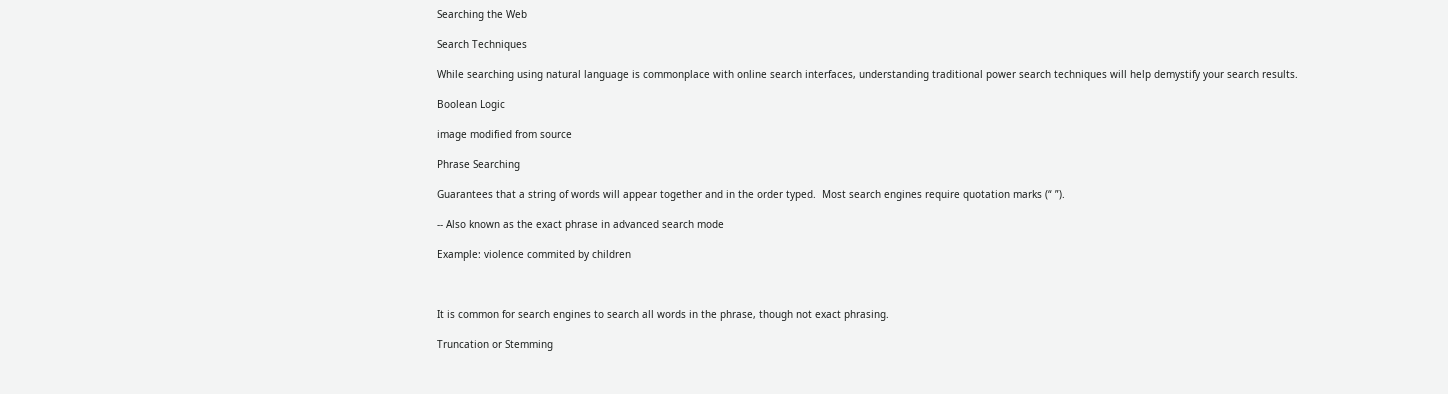Searching the Web

Search Techniques

While searching using natural language is commonplace with online search interfaces, understanding traditional power search techniques will help demystify your search results.

Boolean Logic

image modified from source

Phrase Searching

Guarantees that a string of words will appear together and in the order typed.  Most search engines require quotation marks (“ ”).

-- Also known as the exact phrase in advanced search mode

Example: violence commited by children



It is common for search engines to search all words in the phrase, though not exact phrasing.

Truncation or Stemming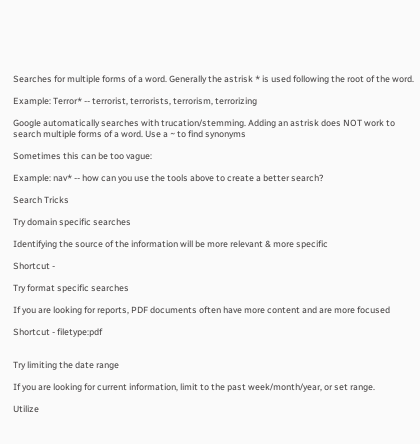Searches for multiple forms of a word. Generally the astrisk * is used following the root of the word.

Example: Terror* -- terrorist, terrorists, terrorism, terrorizing

Google automatically searches with trucation/stemming. Adding an astrisk does NOT work to search multiple forms of a word. Use a ~ to find synonyms

Sometimes this can be too vague:

Example: nav* -- how can you use the tools above to create a better search?

Search Tricks

Try domain specific searches

Identifying the source of the information will be more relevant & more specific

Shortcut -

Try format specific searches

If you are looking for reports, PDF documents often have more content and are more focused

Shortcut - filetype:pdf


Try limiting the date range

If you are looking for current information, limit to the past week/month/year, or set range.

Utilize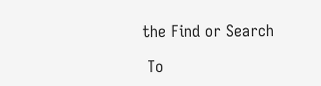the Find or Search

 To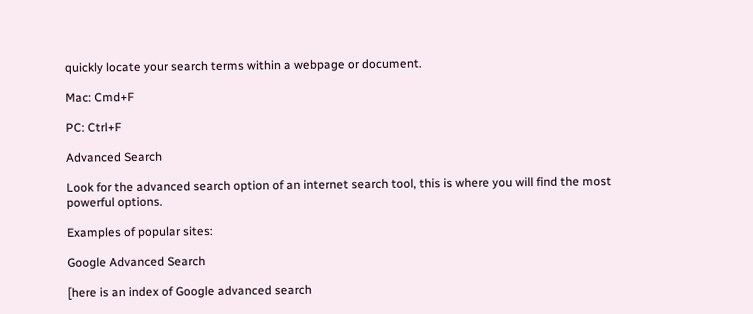quickly locate your search terms within a webpage or document.

Mac: Cmd+F

PC: Ctrl+F

Advanced Search

Look for the advanced search option of an internet search tool, this is where you will find the most powerful options.

Examples of popular sites:

Google Advanced Search

[here is an index of Google advanced search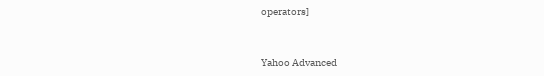operators]


Yahoo Advanced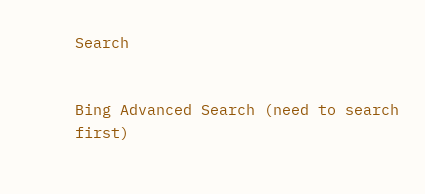Search


Bing Advanced Search (need to search first)